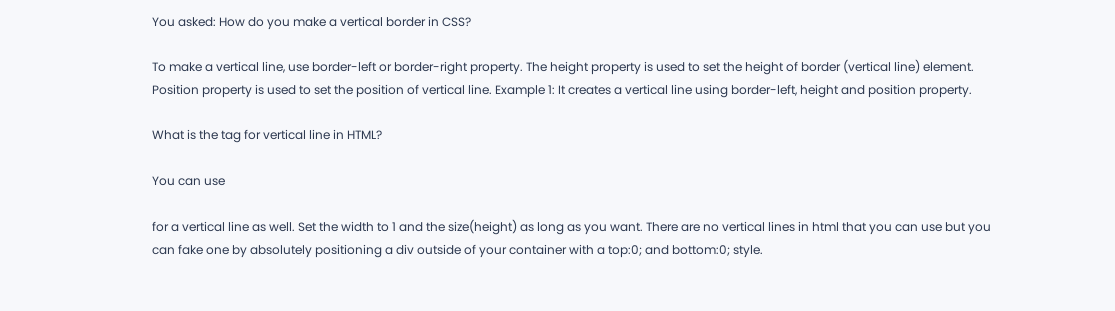You asked: How do you make a vertical border in CSS?

To make a vertical line, use border-left or border-right property. The height property is used to set the height of border (vertical line) element. Position property is used to set the position of vertical line. Example 1: It creates a vertical line using border-left, height and position property.

What is the tag for vertical line in HTML?

You can use

for a vertical line as well. Set the width to 1 and the size(height) as long as you want. There are no vertical lines in html that you can use but you can fake one by absolutely positioning a div outside of your container with a top:0; and bottom:0; style.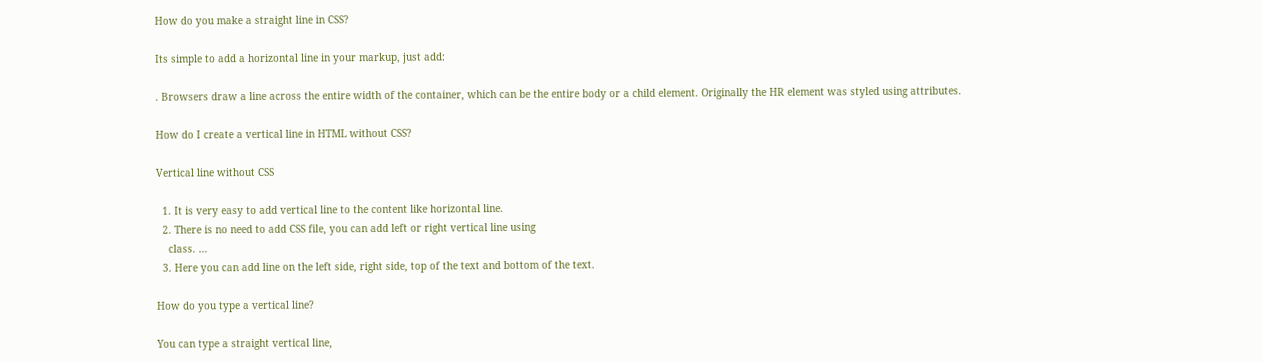How do you make a straight line in CSS?

Its simple to add a horizontal line in your markup, just add:

. Browsers draw a line across the entire width of the container, which can be the entire body or a child element. Originally the HR element was styled using attributes.

How do I create a vertical line in HTML without CSS?

Vertical line without CSS

  1. It is very easy to add vertical line to the content like horizontal line.
  2. There is no need to add CSS file, you can add left or right vertical line using
    class. …
  3. Here you can add line on the left side, right side, top of the text and bottom of the text.

How do you type a vertical line?

You can type a straight vertical line,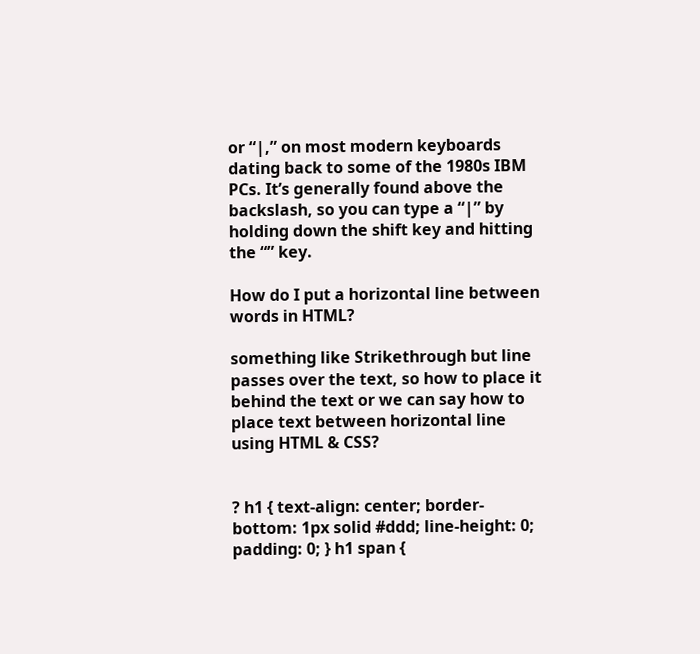or “|,” on most modern keyboards dating back to some of the 1980s IBM PCs. It’s generally found above the backslash, so you can type a “|” by holding down the shift key and hitting the “” key.

How do I put a horizontal line between words in HTML?

something like Strikethrough but line passes over the text, so how to place it behind the text or we can say how to place text between horizontal line using HTML & CSS?


? h1 { text-align: center; border-bottom: 1px solid #ddd; line-height: 0; padding: 0; } h1 span {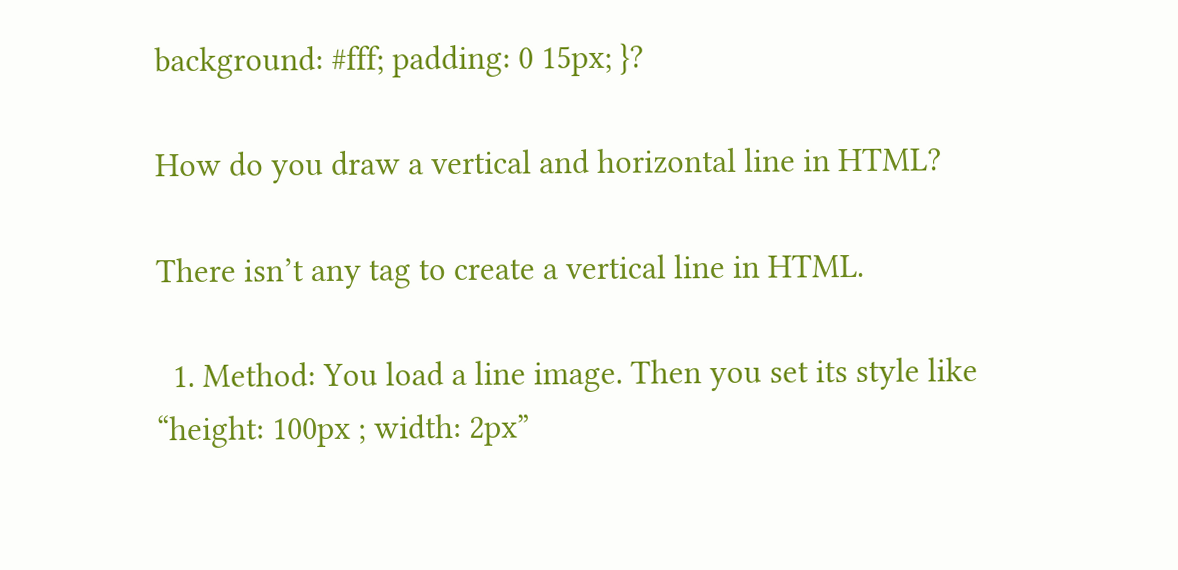background: #fff; padding: 0 15px; }?

How do you draw a vertical and horizontal line in HTML?

There isn’t any tag to create a vertical line in HTML.

  1. Method: You load a line image. Then you set its style like “height: 100px ; width: 2px”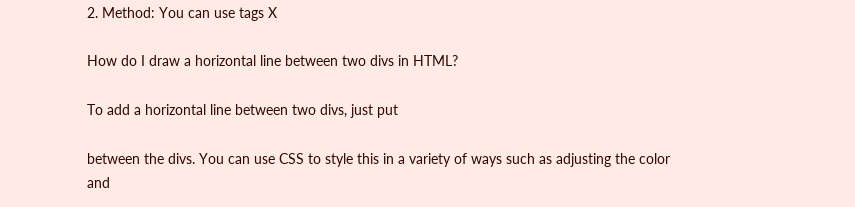2. Method: You can use tags X

How do I draw a horizontal line between two divs in HTML?

To add a horizontal line between two divs, just put

between the divs. You can use CSS to style this in a variety of ways such as adjusting the color and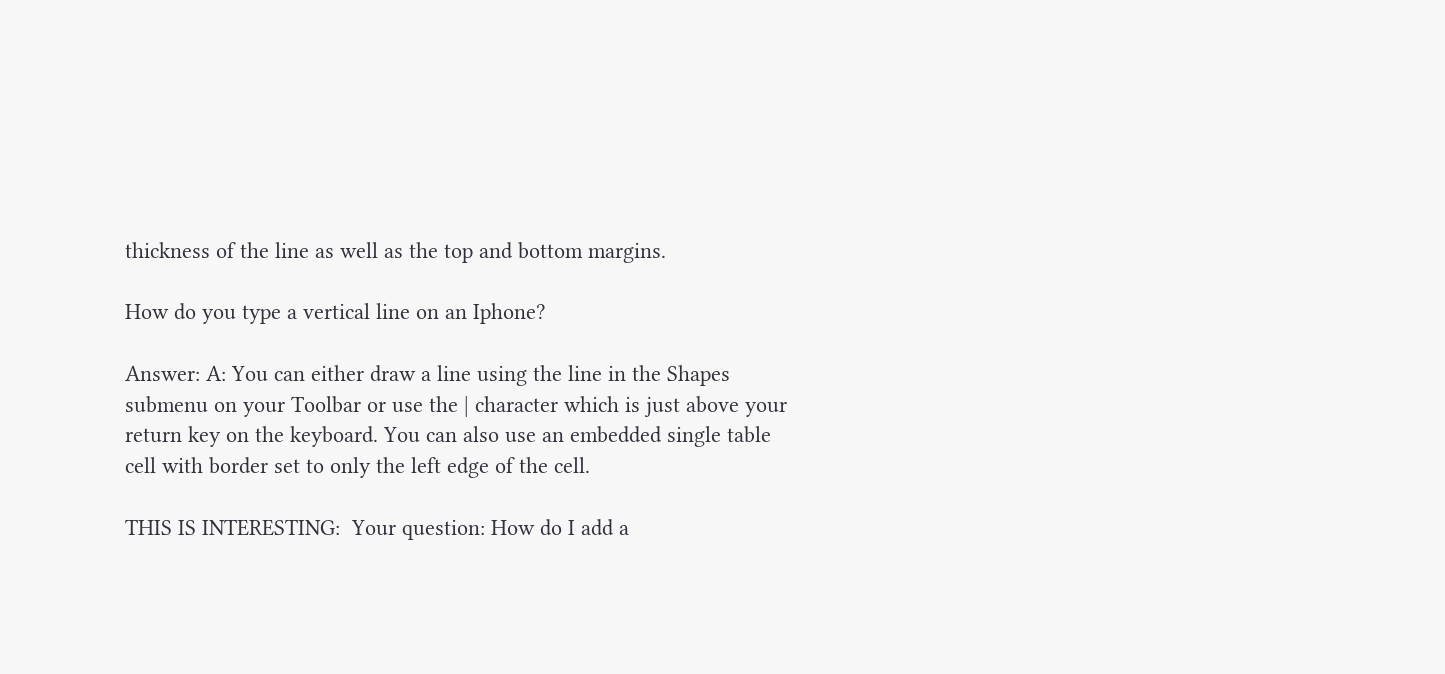thickness of the line as well as the top and bottom margins.

How do you type a vertical line on an Iphone?

Answer: A: You can either draw a line using the line in the Shapes submenu on your Toolbar or use the | character which is just above your return key on the keyboard. You can also use an embedded single table cell with border set to only the left edge of the cell.

THIS IS INTERESTING:  Your question: How do I add a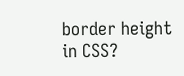border height in CSS?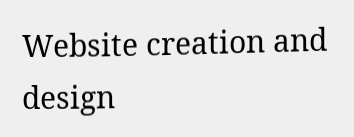Website creation and design